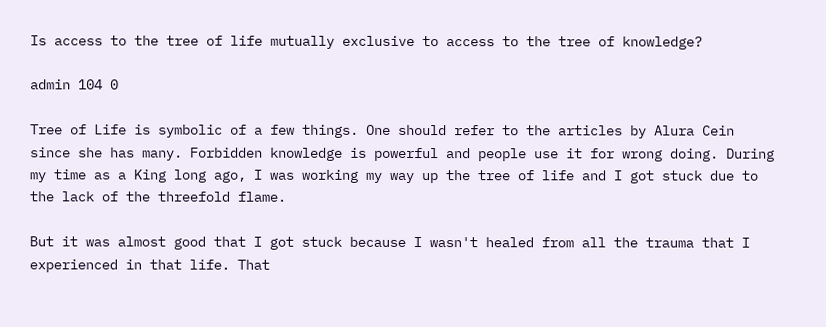Is access to the tree of life mutually exclusive to access to the tree of knowledge?

admin 104 0

Tree of Life is symbolic of a few things. One should refer to the articles by Alura Cein since she has many. Forbidden knowledge is powerful and people use it for wrong doing. During my time as a King long ago, I was working my way up the tree of life and I got stuck due to the lack of the threefold flame.

But it was almost good that I got stuck because I wasn't healed from all the trauma that I experienced in that life. That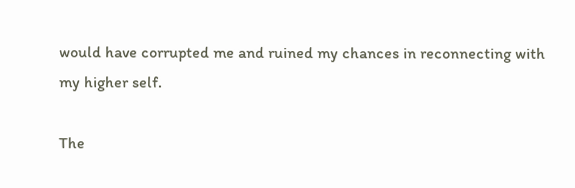would have corrupted me and ruined my chances in reconnecting with my higher self.

The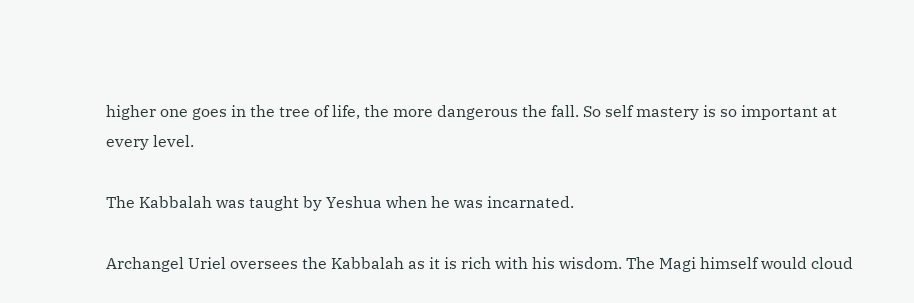higher one goes in the tree of life, the more dangerous the fall. So self mastery is so important at every level.

The Kabbalah was taught by Yeshua when he was incarnated.

Archangel Uriel oversees the Kabbalah as it is rich with his wisdom. The Magi himself would cloud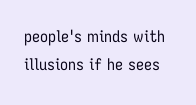people's minds with illusions if he sees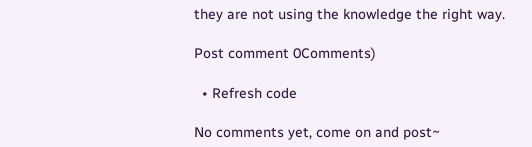they are not using the knowledge the right way.

Post comment 0Comments)

  • Refresh code

No comments yet, come on and post~